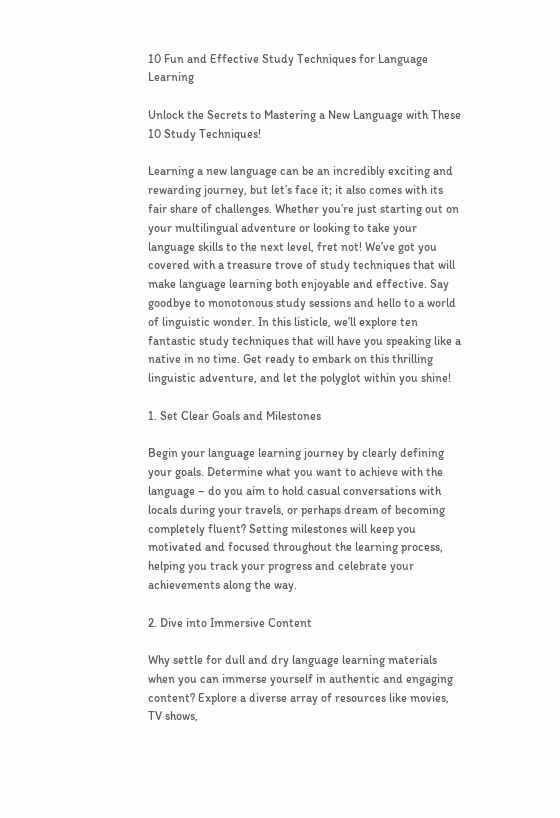10 Fun and Effective Study Techniques for Language Learning

Unlock the Secrets to Mastering a New Language with These 10 Study Techniques!

Learning a new language can be an incredibly exciting and rewarding journey, but let’s face it; it also comes with its fair share of challenges. Whether you’re just starting out on your multilingual adventure or looking to take your language skills to the next level, fret not! We’ve got you covered with a treasure trove of study techniques that will make language learning both enjoyable and effective. Say goodbye to monotonous study sessions and hello to a world of linguistic wonder. In this listicle, we’ll explore ten fantastic study techniques that will have you speaking like a native in no time. Get ready to embark on this thrilling linguistic adventure, and let the polyglot within you shine!

1. Set Clear Goals and Milestones

Begin your language learning journey by clearly defining your goals. Determine what you want to achieve with the language – do you aim to hold casual conversations with locals during your travels, or perhaps dream of becoming completely fluent? Setting milestones will keep you motivated and focused throughout the learning process, helping you track your progress and celebrate your achievements along the way.

2. Dive into Immersive Content

Why settle for dull and dry language learning materials when you can immerse yourself in authentic and engaging content? Explore a diverse array of resources like movies, TV shows,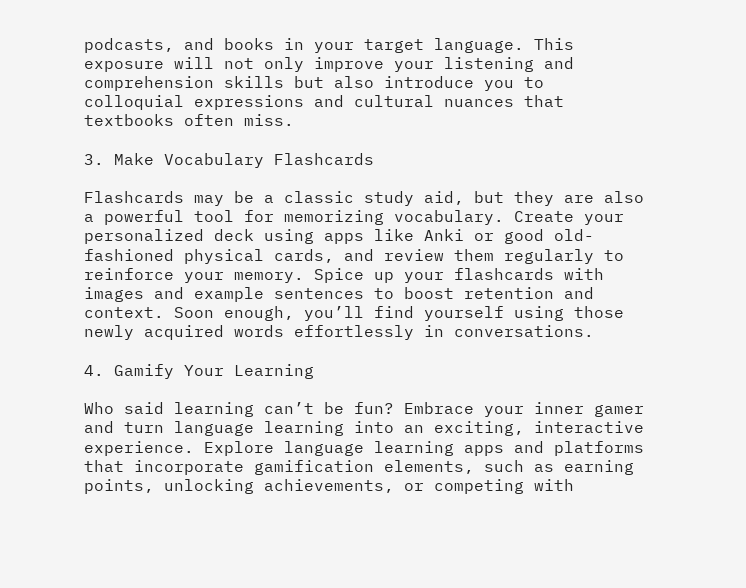podcasts, and books in your target language. This exposure will not only improve your listening and comprehension skills but also introduce you to colloquial expressions and cultural nuances that textbooks often miss.

3. Make Vocabulary Flashcards

Flashcards may be a classic study aid, but they are also a powerful tool for memorizing vocabulary. Create your personalized deck using apps like Anki or good old-fashioned physical cards, and review them regularly to reinforce your memory. Spice up your flashcards with images and example sentences to boost retention and context. Soon enough, you’ll find yourself using those newly acquired words effortlessly in conversations.

4. Gamify Your Learning

Who said learning can’t be fun? Embrace your inner gamer and turn language learning into an exciting, interactive experience. Explore language learning apps and platforms that incorporate gamification elements, such as earning points, unlocking achievements, or competing with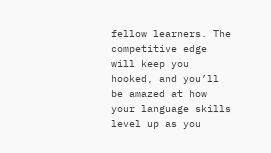fellow learners. The competitive edge will keep you hooked, and you’ll be amazed at how your language skills level up as you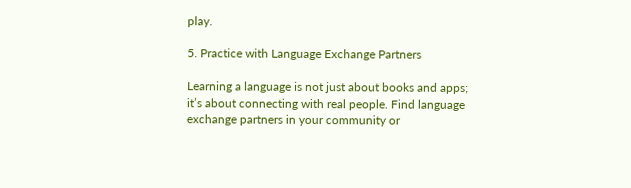play.

5. Practice with Language Exchange Partners

Learning a language is not just about books and apps; it’s about connecting with real people. Find language exchange partners in your community or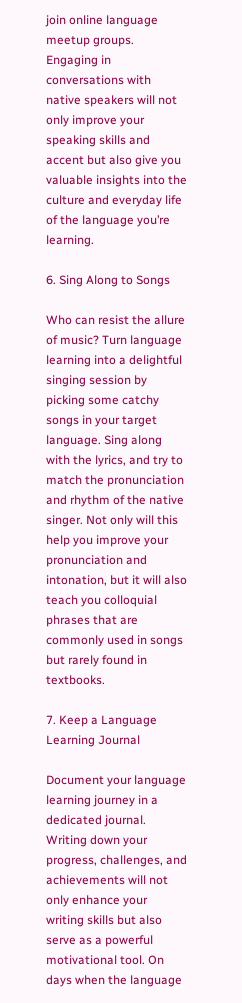join online language meetup groups. Engaging in conversations with native speakers will not only improve your speaking skills and accent but also give you valuable insights into the culture and everyday life of the language you’re learning.

6. Sing Along to Songs

Who can resist the allure of music? Turn language learning into a delightful singing session by picking some catchy songs in your target language. Sing along with the lyrics, and try to match the pronunciation and rhythm of the native singer. Not only will this help you improve your pronunciation and intonation, but it will also teach you colloquial phrases that are commonly used in songs but rarely found in textbooks.

7. Keep a Language Learning Journal

Document your language learning journey in a dedicated journal. Writing down your progress, challenges, and achievements will not only enhance your writing skills but also serve as a powerful motivational tool. On days when the language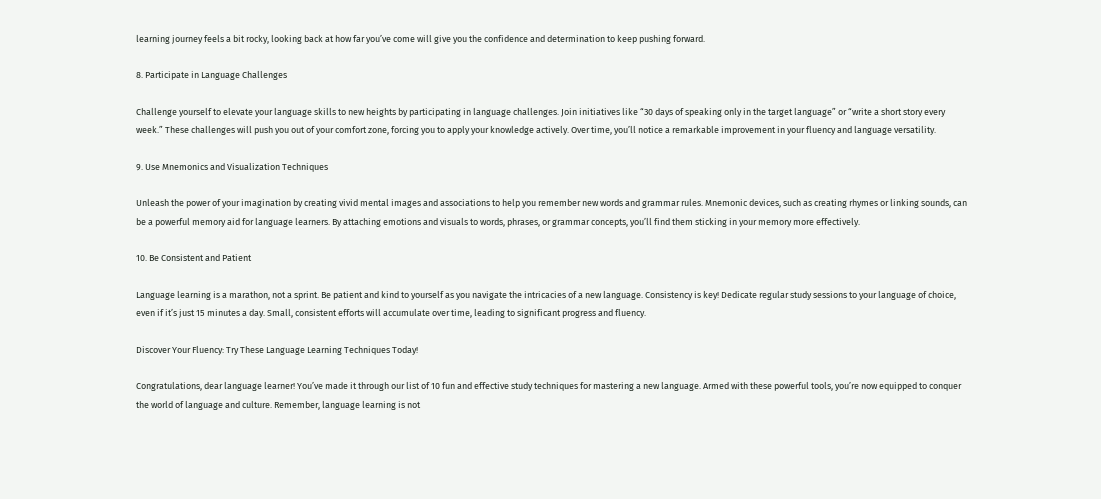learning journey feels a bit rocky, looking back at how far you’ve come will give you the confidence and determination to keep pushing forward.

8. Participate in Language Challenges

Challenge yourself to elevate your language skills to new heights by participating in language challenges. Join initiatives like “30 days of speaking only in the target language” or “write a short story every week.” These challenges will push you out of your comfort zone, forcing you to apply your knowledge actively. Over time, you’ll notice a remarkable improvement in your fluency and language versatility.

9. Use Mnemonics and Visualization Techniques

Unleash the power of your imagination by creating vivid mental images and associations to help you remember new words and grammar rules. Mnemonic devices, such as creating rhymes or linking sounds, can be a powerful memory aid for language learners. By attaching emotions and visuals to words, phrases, or grammar concepts, you’ll find them sticking in your memory more effectively.

10. Be Consistent and Patient

Language learning is a marathon, not a sprint. Be patient and kind to yourself as you navigate the intricacies of a new language. Consistency is key! Dedicate regular study sessions to your language of choice, even if it’s just 15 minutes a day. Small, consistent efforts will accumulate over time, leading to significant progress and fluency.

Discover Your Fluency: Try These Language Learning Techniques Today!

Congratulations, dear language learner! You’ve made it through our list of 10 fun and effective study techniques for mastering a new language. Armed with these powerful tools, you’re now equipped to conquer the world of language and culture. Remember, language learning is not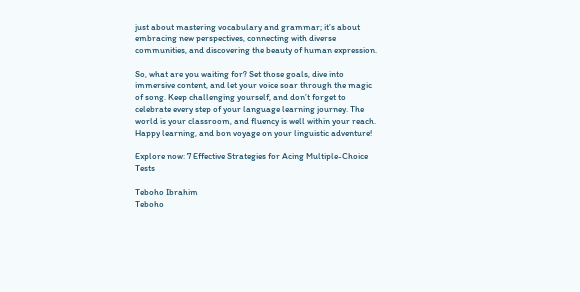just about mastering vocabulary and grammar; it’s about embracing new perspectives, connecting with diverse communities, and discovering the beauty of human expression.

So, what are you waiting for? Set those goals, dive into immersive content, and let your voice soar through the magic of song. Keep challenging yourself, and don’t forget to celebrate every step of your language learning journey. The world is your classroom, and fluency is well within your reach. Happy learning, and bon voyage on your linguistic adventure!

Explore now: 7 Effective Strategies for Acing Multiple-Choice Tests

Teboho Ibrahim
Teboho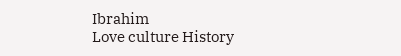Ibrahim
Love culture History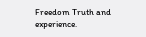Freedom Truth and experience.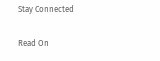Stay Connected

Read On